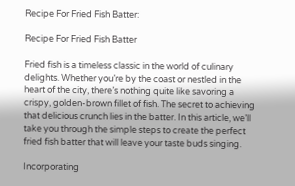Recipe For Fried Fish Batter:

Recipe For Fried Fish Batter

Fried fish is a timeless classic in the world of culinary delights. Whether you’re by the coast or nestled in the heart of the city, there’s nothing quite like savoring a crispy, golden-brown fillet of fish. The secret to achieving that delicious crunch lies in the batter. In this article, we’ll take you through the simple steps to create the perfect fried fish batter that will leave your taste buds singing.

Incorporating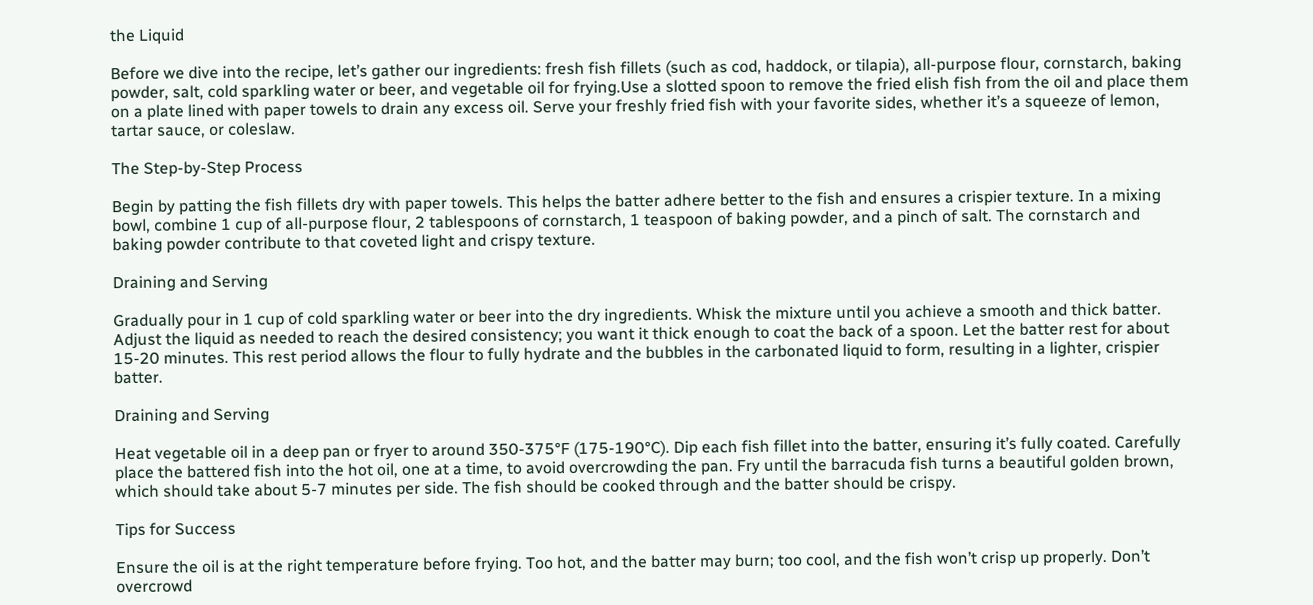the Liquid

Before we dive into the recipe, let’s gather our ingredients: fresh fish fillets (such as cod, haddock, or tilapia), all-purpose flour, cornstarch, baking powder, salt, cold sparkling water or beer, and vegetable oil for frying.Use a slotted spoon to remove the fried elish fish from the oil and place them on a plate lined with paper towels to drain any excess oil. Serve your freshly fried fish with your favorite sides, whether it’s a squeeze of lemon, tartar sauce, or coleslaw.

The Step-by-Step Process

Begin by patting the fish fillets dry with paper towels. This helps the batter adhere better to the fish and ensures a crispier texture. In a mixing bowl, combine 1 cup of all-purpose flour, 2 tablespoons of cornstarch, 1 teaspoon of baking powder, and a pinch of salt. The cornstarch and baking powder contribute to that coveted light and crispy texture.

Draining and Serving

Gradually pour in 1 cup of cold sparkling water or beer into the dry ingredients. Whisk the mixture until you achieve a smooth and thick batter. Adjust the liquid as needed to reach the desired consistency; you want it thick enough to coat the back of a spoon. Let the batter rest for about 15-20 minutes. This rest period allows the flour to fully hydrate and the bubbles in the carbonated liquid to form, resulting in a lighter, crispier batter.

Draining and Serving

Heat vegetable oil in a deep pan or fryer to around 350-375°F (175-190°C). Dip each fish fillet into the batter, ensuring it’s fully coated. Carefully place the battered fish into the hot oil, one at a time, to avoid overcrowding the pan. Fry until the barracuda fish turns a beautiful golden brown, which should take about 5-7 minutes per side. The fish should be cooked through and the batter should be crispy.

Tips for Success

Ensure the oil is at the right temperature before frying. Too hot, and the batter may burn; too cool, and the fish won’t crisp up properly. Don’t overcrowd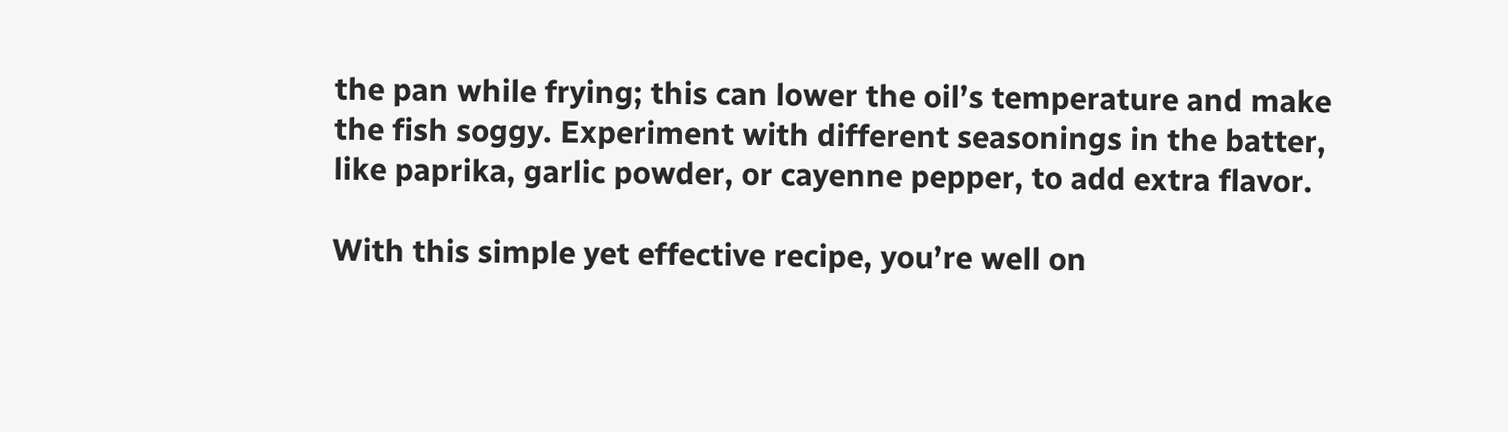the pan while frying; this can lower the oil’s temperature and make the fish soggy. Experiment with different seasonings in the batter, like paprika, garlic powder, or cayenne pepper, to add extra flavor.

With this simple yet effective recipe, you’re well on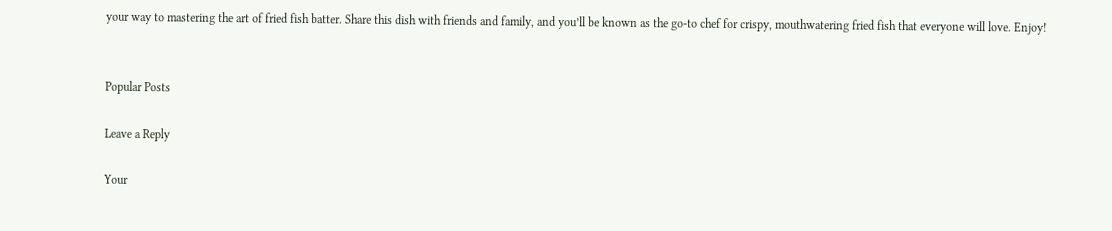your way to mastering the art of fried fish batter. Share this dish with friends and family, and you’ll be known as the go-to chef for crispy, mouthwatering fried fish that everyone will love. Enjoy!


Popular Posts

Leave a Reply

Your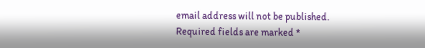email address will not be published. Required fields are marked *